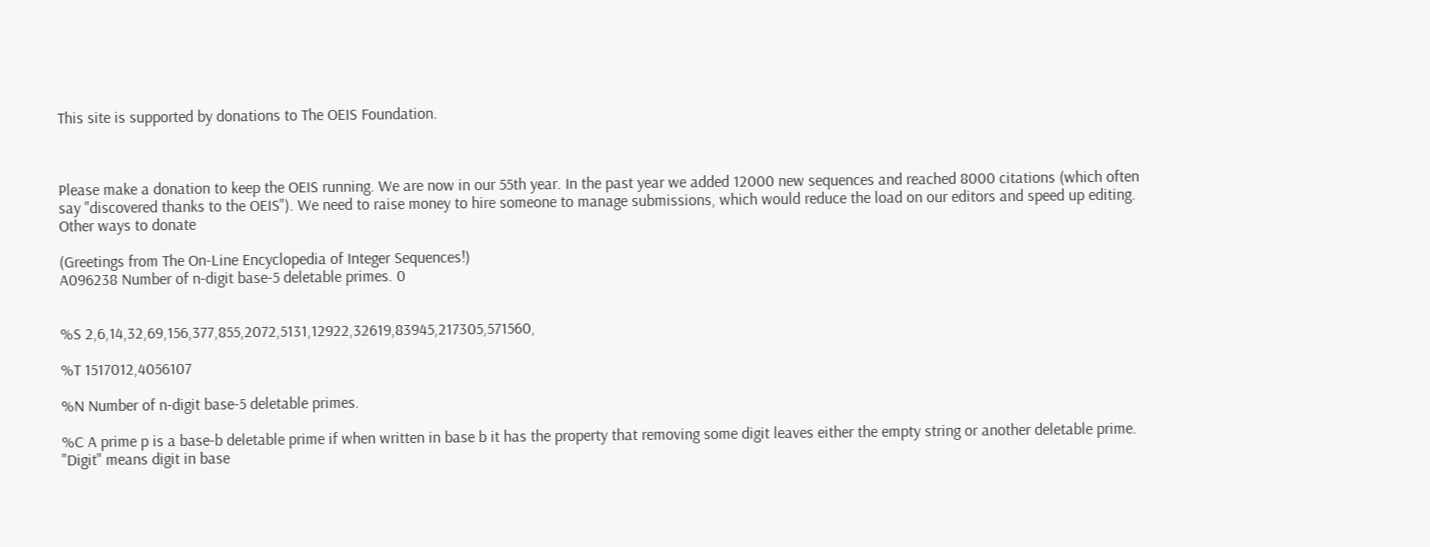This site is supported by donations to The OEIS Foundation.



Please make a donation to keep the OEIS running. We are now in our 55th year. In the past year we added 12000 new sequences and reached 8000 citations (which often say "discovered thanks to the OEIS"). We need to raise money to hire someone to manage submissions, which would reduce the load on our editors and speed up editing.
Other ways to donate

(Greetings from The On-Line Encyclopedia of Integer Sequences!)
A096238 Number of n-digit base-5 deletable primes. 0


%S 2,6,14,32,69,156,377,855,2072,5131,12922,32619,83945,217305,571560,

%T 1517012,4056107

%N Number of n-digit base-5 deletable primes.

%C A prime p is a base-b deletable prime if when written in base b it has the property that removing some digit leaves either the empty string or another deletable prime. "Digit" means digit in base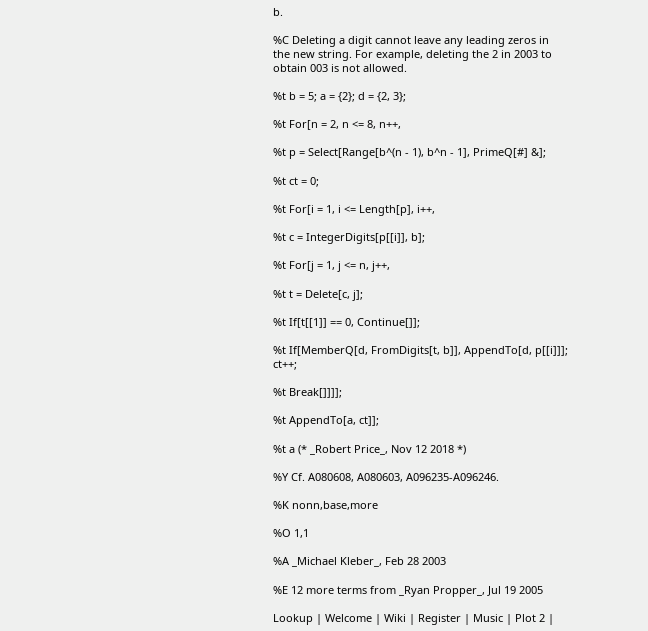b.

%C Deleting a digit cannot leave any leading zeros in the new string. For example, deleting the 2 in 2003 to obtain 003 is not allowed.

%t b = 5; a = {2}; d = {2, 3};

%t For[n = 2, n <= 8, n++,

%t p = Select[Range[b^(n - 1), b^n - 1], PrimeQ[#] &];

%t ct = 0;

%t For[i = 1, i <= Length[p], i++,

%t c = IntegerDigits[p[[i]], b];

%t For[j = 1, j <= n, j++,

%t t = Delete[c, j];

%t If[t[[1]] == 0, Continue[]];

%t If[MemberQ[d, FromDigits[t, b]], AppendTo[d, p[[i]]]; ct++;

%t Break[]]]];

%t AppendTo[a, ct]];

%t a (* _Robert Price_, Nov 12 2018 *)

%Y Cf. A080608, A080603, A096235-A096246.

%K nonn,base,more

%O 1,1

%A _Michael Kleber_, Feb 28 2003

%E 12 more terms from _Ryan Propper_, Jul 19 2005

Lookup | Welcome | Wiki | Register | Music | Plot 2 |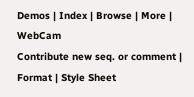Demos | Index | Browse | More | WebCam
Contribute new seq. or comment | Format | Style Sheet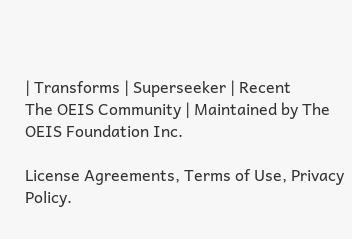| Transforms | Superseeker | Recent
The OEIS Community | Maintained by The OEIS Foundation Inc.

License Agreements, Terms of Use, Privacy Policy.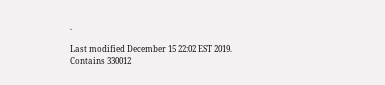.

Last modified December 15 22:02 EST 2019. Contains 330012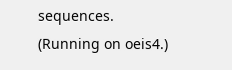sequences. (Running on oeis4.)